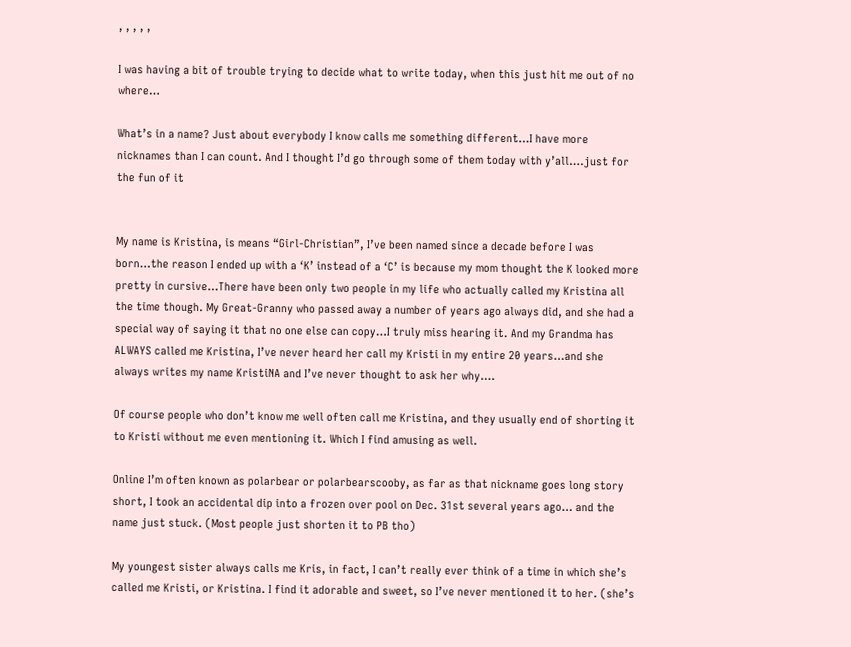, , , , ,

I was having a bit of trouble trying to decide what to write today, when this just hit me out of no where…

What’s in a name? Just about everybody I know calls me something different…I have more nicknames than I can count. And I thought I’d go through some of them today with y’all….just for the fun of it


My name is Kristina, is means “Girl-Christian”, I’ve been named since a decade before I was born…the reason I ended up with a ‘K’ instead of a ‘C’ is because my mom thought the K looked more pretty in cursive…There have been only two people in my life who actually called my Kristina all the time though. My Great-Granny who passed away a number of years ago always did, and she had a special way of saying it that no one else can copy…I truly miss hearing it. And my Grandma has ALWAYS called me Kristina, I’ve never heard her call my Kristi in my entire 20 years…and she always writes my name KristiNA and I’ve never thought to ask her why….

Of course people who don’t know me well often call me Kristina, and they usually end of shorting it to Kristi without me even mentioning it. Which I find amusing as well.

Online I’m often known as polarbear or polarbearscooby, as far as that nickname goes long story short, I took an accidental dip into a frozen over pool on Dec. 31st several years ago… and the name just stuck. (Most people just shorten it to PB tho)

My youngest sister always calls me Kris, in fact, I can’t really ever think of a time in which she’s called me Kristi, or Kristina. I find it adorable and sweet, so I’ve never mentioned it to her. (she’s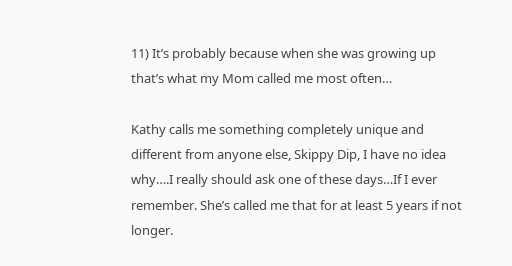11) It’s probably because when she was growing up that’s what my Mom called me most often…

Kathy calls me something completely unique and different from anyone else, Skippy Dip, I have no idea why….I really should ask one of these days…If I ever remember. She’s called me that for at least 5 years if not longer.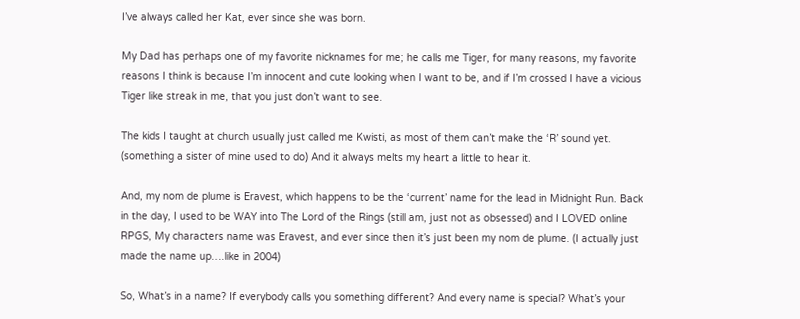I’ve always called her Kat, ever since she was born.

My Dad has perhaps one of my favorite nicknames for me; he calls me Tiger, for many reasons, my favorite reasons I think is because I’m innocent and cute looking when I want to be, and if I’m crossed I have a vicious Tiger like streak in me, that you just don’t want to see.

The kids I taught at church usually just called me Kwisti, as most of them can’t make the ‘R’ sound yet. (something a sister of mine used to do) And it always melts my heart a little to hear it.

And, my nom de plume is Eravest, which happens to be the ‘current’ name for the lead in Midnight Run. Back in the day, I used to be WAY into The Lord of the Rings (still am, just not as obsessed) and I LOVED online RPGS, My characters name was Eravest, and ever since then it’s just been my nom de plume. (I actually just made the name up….like in 2004)

So, What’s in a name? If everybody calls you something different? And every name is special? What’s your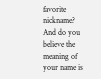favorite nickname? And do you believe the meaning of your name is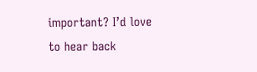important? I’d love to hear back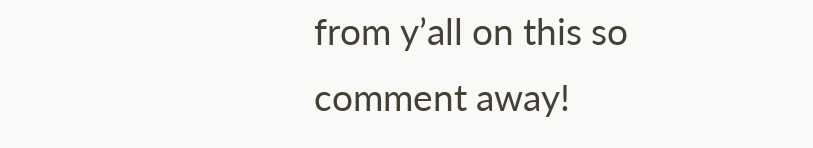from y’all on this so comment away!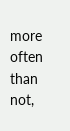more often than not,